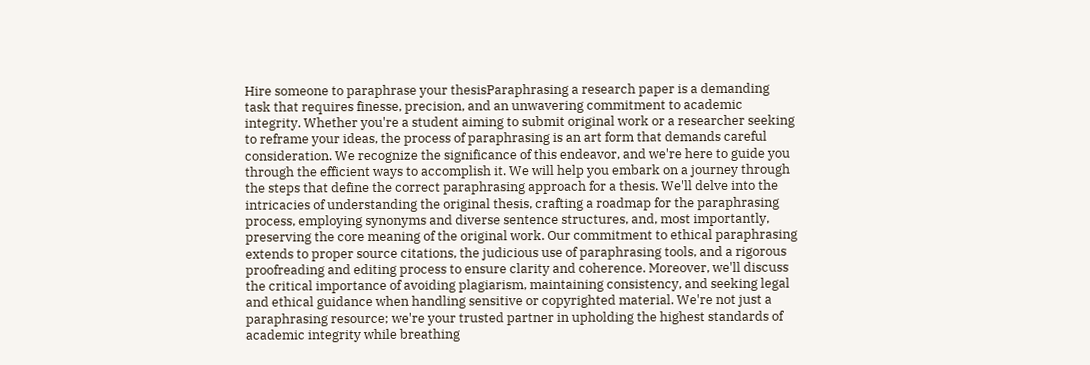Hire someone to paraphrase your thesisParaphrasing a research paper is a demanding task that requires finesse, precision, and an unwavering commitment to academic integrity. Whether you're a student aiming to submit original work or a researcher seeking to reframe your ideas, the process of paraphrasing is an art form that demands careful consideration. We recognize the significance of this endeavor, and we're here to guide you through the efficient ways to accomplish it. We will help you embark on a journey through the steps that define the correct paraphrasing approach for a thesis. We'll delve into the intricacies of understanding the original thesis, crafting a roadmap for the paraphrasing process, employing synonyms and diverse sentence structures, and, most importantly, preserving the core meaning of the original work. Our commitment to ethical paraphrasing extends to proper source citations, the judicious use of paraphrasing tools, and a rigorous proofreading and editing process to ensure clarity and coherence. Moreover, we'll discuss the critical importance of avoiding plagiarism, maintaining consistency, and seeking legal and ethical guidance when handling sensitive or copyrighted material. We're not just a paraphrasing resource; we're your trusted partner in upholding the highest standards of academic integrity while breathing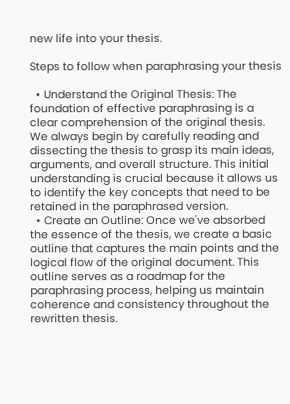new life into your thesis.

Steps to follow when paraphrasing your thesis

  • Understand the Original Thesis: The foundation of effective paraphrasing is a clear comprehension of the original thesis. We always begin by carefully reading and dissecting the thesis to grasp its main ideas, arguments, and overall structure. This initial understanding is crucial because it allows us to identify the key concepts that need to be retained in the paraphrased version.
  • Create an Outline: Once we've absorbed the essence of the thesis, we create a basic outline that captures the main points and the logical flow of the original document. This outline serves as a roadmap for the paraphrasing process, helping us maintain coherence and consistency throughout the rewritten thesis.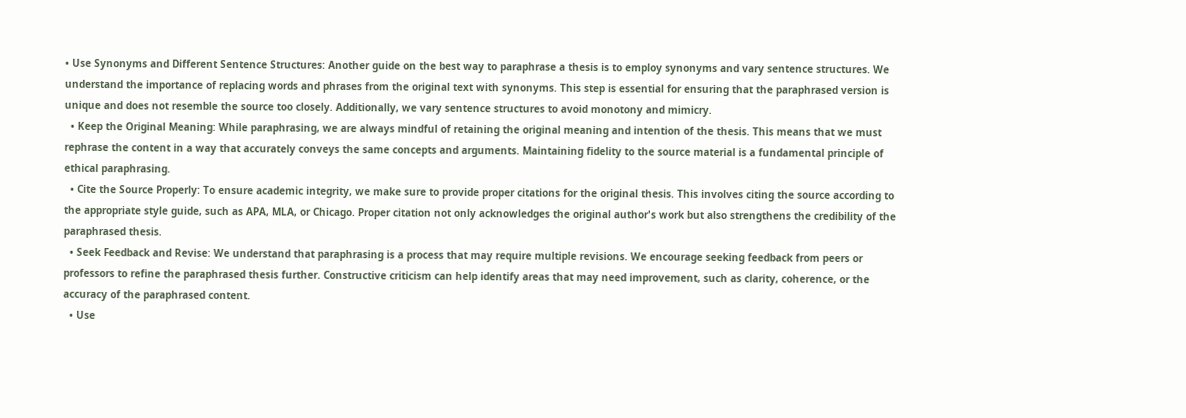• Use Synonyms and Different Sentence Structures: Another guide on the best way to paraphrase a thesis is to employ synonyms and vary sentence structures. We understand the importance of replacing words and phrases from the original text with synonyms. This step is essential for ensuring that the paraphrased version is unique and does not resemble the source too closely. Additionally, we vary sentence structures to avoid monotony and mimicry.
  • Keep the Original Meaning: While paraphrasing, we are always mindful of retaining the original meaning and intention of the thesis. This means that we must rephrase the content in a way that accurately conveys the same concepts and arguments. Maintaining fidelity to the source material is a fundamental principle of ethical paraphrasing.
  • Cite the Source Properly: To ensure academic integrity, we make sure to provide proper citations for the original thesis. This involves citing the source according to the appropriate style guide, such as APA, MLA, or Chicago. Proper citation not only acknowledges the original author's work but also strengthens the credibility of the paraphrased thesis.
  • Seek Feedback and Revise: We understand that paraphrasing is a process that may require multiple revisions. We encourage seeking feedback from peers or professors to refine the paraphrased thesis further. Constructive criticism can help identify areas that may need improvement, such as clarity, coherence, or the accuracy of the paraphrased content.
  • Use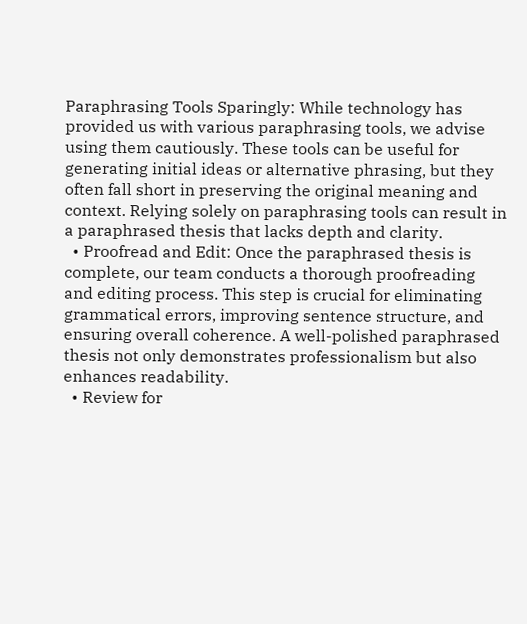Paraphrasing Tools Sparingly: While technology has provided us with various paraphrasing tools, we advise using them cautiously. These tools can be useful for generating initial ideas or alternative phrasing, but they often fall short in preserving the original meaning and context. Relying solely on paraphrasing tools can result in a paraphrased thesis that lacks depth and clarity.
  • Proofread and Edit: Once the paraphrased thesis is complete, our team conducts a thorough proofreading and editing process. This step is crucial for eliminating grammatical errors, improving sentence structure, and ensuring overall coherence. A well-polished paraphrased thesis not only demonstrates professionalism but also enhances readability.
  • Review for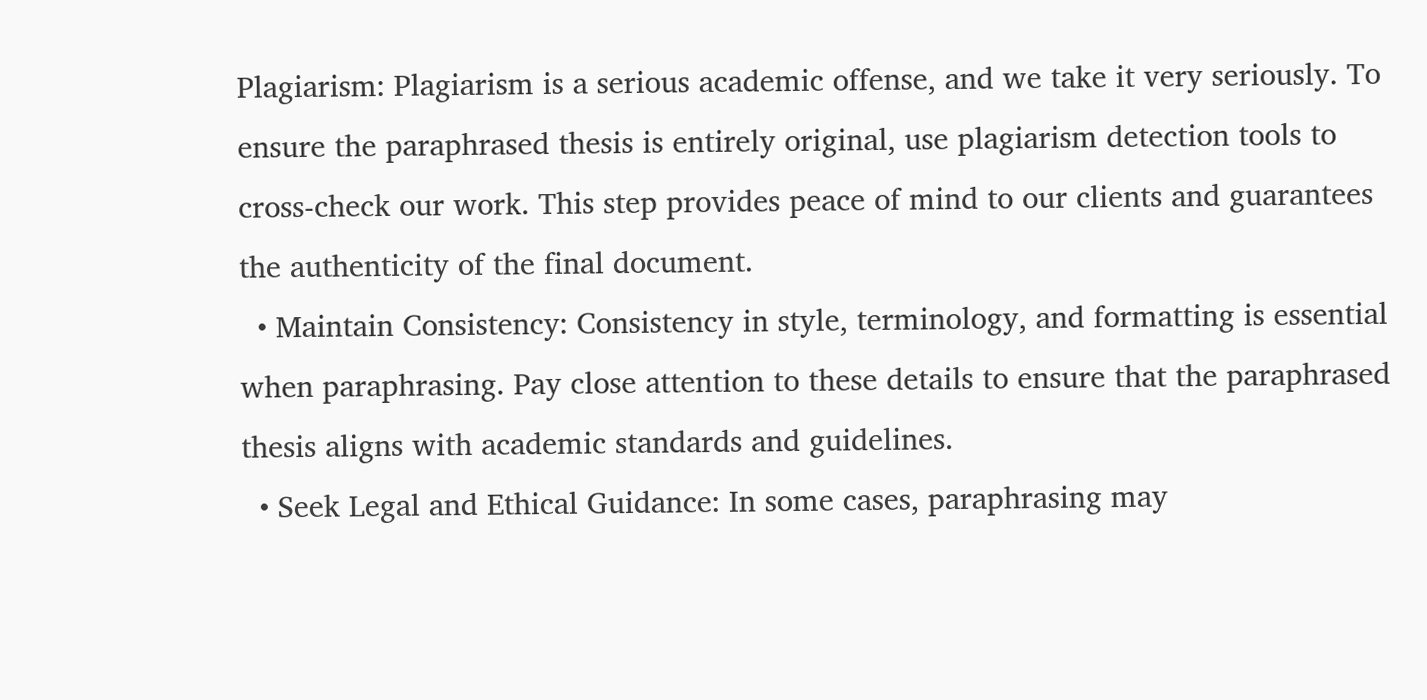Plagiarism: Plagiarism is a serious academic offense, and we take it very seriously. To ensure the paraphrased thesis is entirely original, use plagiarism detection tools to cross-check our work. This step provides peace of mind to our clients and guarantees the authenticity of the final document.
  • Maintain Consistency: Consistency in style, terminology, and formatting is essential when paraphrasing. Pay close attention to these details to ensure that the paraphrased thesis aligns with academic standards and guidelines.
  • Seek Legal and Ethical Guidance: In some cases, paraphrasing may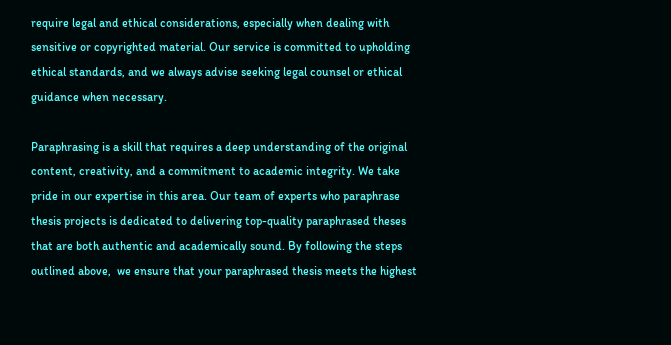require legal and ethical considerations, especially when dealing with sensitive or copyrighted material. Our service is committed to upholding ethical standards, and we always advise seeking legal counsel or ethical guidance when necessary.

Paraphrasing is a skill that requires a deep understanding of the original content, creativity, and a commitment to academic integrity. We take pride in our expertise in this area. Our team of experts who paraphrase thesis projects is dedicated to delivering top-quality paraphrased theses that are both authentic and academically sound. By following the steps outlined above,  we ensure that your paraphrased thesis meets the highest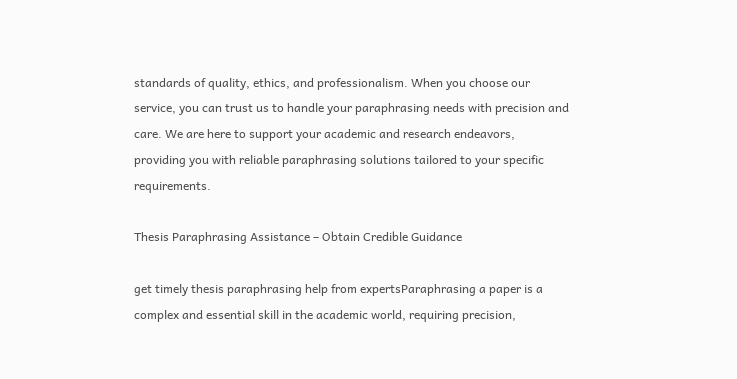standards of quality, ethics, and professionalism. When you choose our service, you can trust us to handle your paraphrasing needs with precision and care. We are here to support your academic and research endeavors, providing you with reliable paraphrasing solutions tailored to your specific requirements.

Thesis Paraphrasing Assistance – Obtain Credible Guidance

get timely thesis paraphrasing help from expertsParaphrasing a paper is a complex and essential skill in the academic world, requiring precision,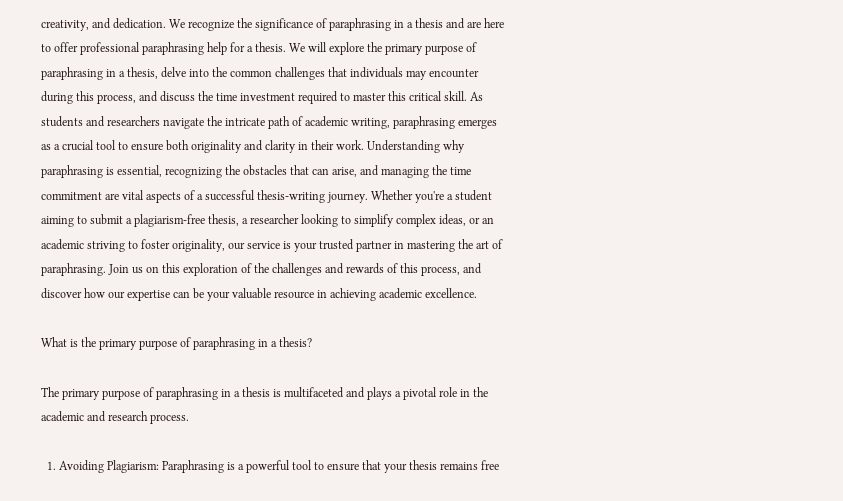creativity, and dedication. We recognize the significance of paraphrasing in a thesis and are here to offer professional paraphrasing help for a thesis. We will explore the primary purpose of paraphrasing in a thesis, delve into the common challenges that individuals may encounter during this process, and discuss the time investment required to master this critical skill. As students and researchers navigate the intricate path of academic writing, paraphrasing emerges as a crucial tool to ensure both originality and clarity in their work. Understanding why paraphrasing is essential, recognizing the obstacles that can arise, and managing the time commitment are vital aspects of a successful thesis-writing journey. Whether you're a student aiming to submit a plagiarism-free thesis, a researcher looking to simplify complex ideas, or an academic striving to foster originality, our service is your trusted partner in mastering the art of paraphrasing. Join us on this exploration of the challenges and rewards of this process, and discover how our expertise can be your valuable resource in achieving academic excellence.

What is the primary purpose of paraphrasing in a thesis?

The primary purpose of paraphrasing in a thesis is multifaceted and plays a pivotal role in the academic and research process.

  1. Avoiding Plagiarism: Paraphrasing is a powerful tool to ensure that your thesis remains free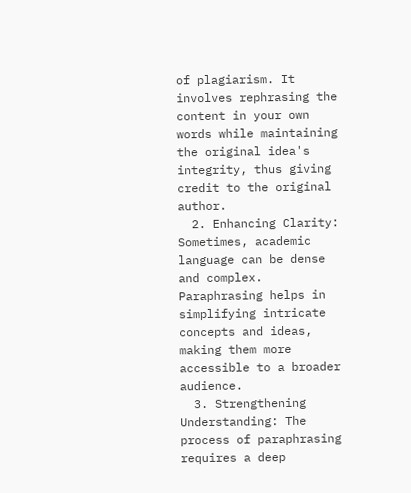of plagiarism. It involves rephrasing the content in your own words while maintaining the original idea's integrity, thus giving credit to the original author.
  2. Enhancing Clarity: Sometimes, academic language can be dense and complex. Paraphrasing helps in simplifying intricate concepts and ideas, making them more accessible to a broader audience.
  3. Strengthening Understanding: The process of paraphrasing requires a deep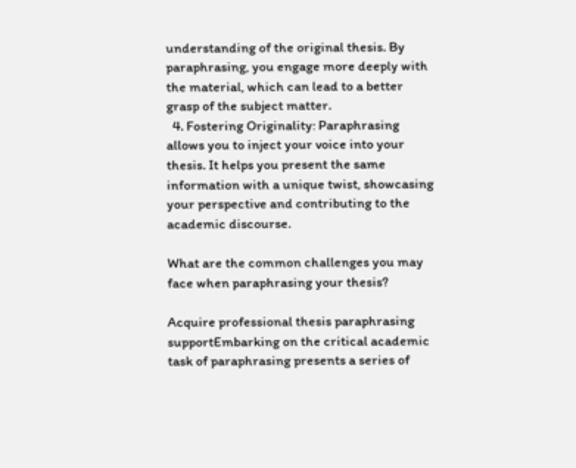understanding of the original thesis. By paraphrasing, you engage more deeply with the material, which can lead to a better grasp of the subject matter.
  4. Fostering Originality: Paraphrasing allows you to inject your voice into your thesis. It helps you present the same information with a unique twist, showcasing your perspective and contributing to the academic discourse.

What are the common challenges you may face when paraphrasing your thesis?

Acquire professional thesis paraphrasing supportEmbarking on the critical academic task of paraphrasing presents a series of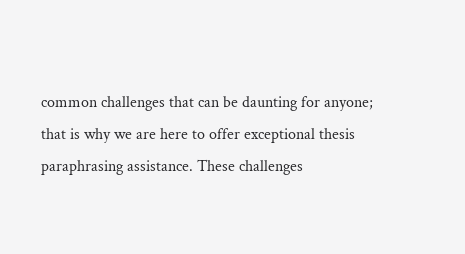common challenges that can be daunting for anyone; that is why we are here to offer exceptional thesis paraphrasing assistance. These challenges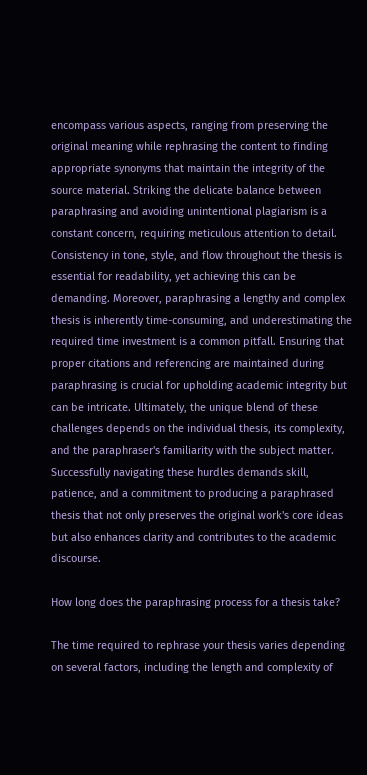encompass various aspects, ranging from preserving the original meaning while rephrasing the content to finding appropriate synonyms that maintain the integrity of the source material. Striking the delicate balance between paraphrasing and avoiding unintentional plagiarism is a constant concern, requiring meticulous attention to detail. Consistency in tone, style, and flow throughout the thesis is essential for readability, yet achieving this can be demanding. Moreover, paraphrasing a lengthy and complex thesis is inherently time-consuming, and underestimating the required time investment is a common pitfall. Ensuring that proper citations and referencing are maintained during paraphrasing is crucial for upholding academic integrity but can be intricate. Ultimately, the unique blend of these challenges depends on the individual thesis, its complexity, and the paraphraser's familiarity with the subject matter. Successfully navigating these hurdles demands skill, patience, and a commitment to producing a paraphrased thesis that not only preserves the original work's core ideas but also enhances clarity and contributes to the academic discourse.

How long does the paraphrasing process for a thesis take?

The time required to rephrase your thesis varies depending on several factors, including the length and complexity of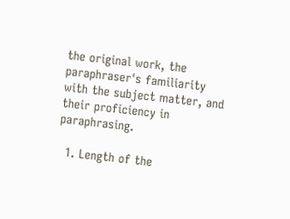the original work, the paraphraser's familiarity with the subject matter, and their proficiency in paraphrasing.

  1. Length of the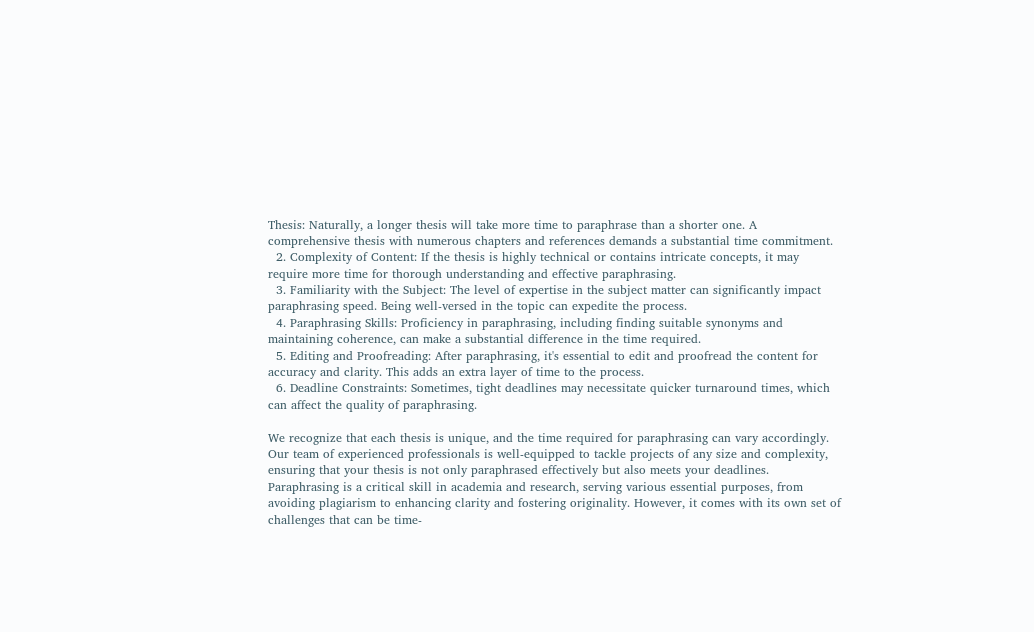Thesis: Naturally, a longer thesis will take more time to paraphrase than a shorter one. A comprehensive thesis with numerous chapters and references demands a substantial time commitment.
  2. Complexity of Content: If the thesis is highly technical or contains intricate concepts, it may require more time for thorough understanding and effective paraphrasing.
  3. Familiarity with the Subject: The level of expertise in the subject matter can significantly impact paraphrasing speed. Being well-versed in the topic can expedite the process.
  4. Paraphrasing Skills: Proficiency in paraphrasing, including finding suitable synonyms and maintaining coherence, can make a substantial difference in the time required.
  5. Editing and Proofreading: After paraphrasing, it's essential to edit and proofread the content for accuracy and clarity. This adds an extra layer of time to the process.
  6. Deadline Constraints: Sometimes, tight deadlines may necessitate quicker turnaround times, which can affect the quality of paraphrasing.

We recognize that each thesis is unique, and the time required for paraphrasing can vary accordingly. Our team of experienced professionals is well-equipped to tackle projects of any size and complexity, ensuring that your thesis is not only paraphrased effectively but also meets your deadlines. Paraphrasing is a critical skill in academia and research, serving various essential purposes, from avoiding plagiarism to enhancing clarity and fostering originality. However, it comes with its own set of challenges that can be time-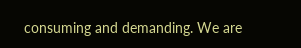consuming and demanding. We are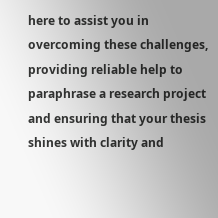here to assist you in overcoming these challenges, providing reliable help to paraphrase a research project and ensuring that your thesis shines with clarity and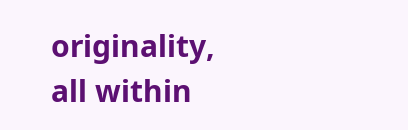originality, all within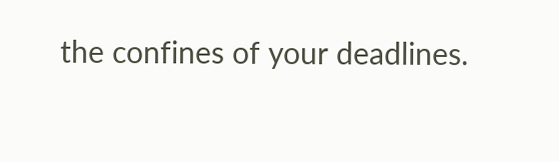the confines of your deadlines.